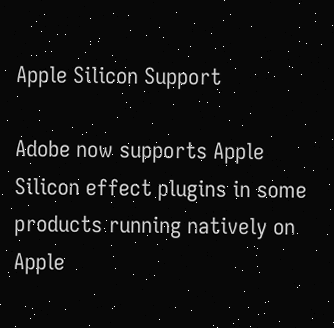Apple Silicon Support

Adobe now supports Apple Silicon effect plugins in some products running natively on Apple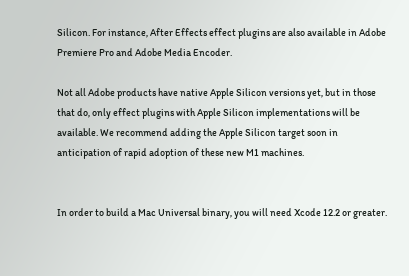Silicon. For instance, After Effects effect plugins are also available in Adobe Premiere Pro and Adobe Media Encoder.

Not all Adobe products have native Apple Silicon versions yet, but in those that do, only effect plugins with Apple Silicon implementations will be available. We recommend adding the Apple Silicon target soon in anticipation of rapid adoption of these new M1 machines.


In order to build a Mac Universal binary, you will need Xcode 12.2 or greater.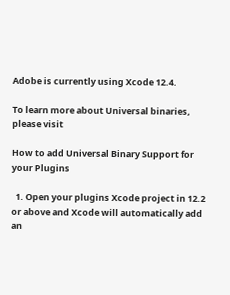Adobe is currently using Xcode 12.4.

To learn more about Universal binaries, please visit

How to add Universal Binary Support for your Plugins

  1. Open your plugins Xcode project in 12.2 or above and Xcode will automatically add an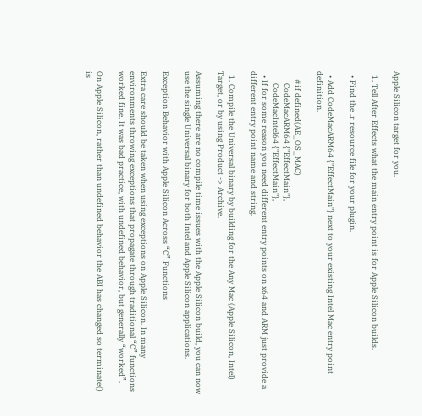Apple Silicon target for you.

  1. Tell After Effects what the main entry point is for Apple Silicon builds.

  • Find the .r resource file for your plugin.

  • Add CodeMacARM64 {"EffectMain"} next to your existing Intel Mac entry point definition.

    #if defined(AE_OS_MAC)
      CodeMacARM64 {"EffectMain"},
      CodeMacIntel64 {"EffectMain"},
  • If for some reason you need different entry points on x64 and ARM just provide a different entry point name and string.

  1. Compile the Universal binary by building for the Any Mac (Apple Silicon, Intel) Target, or by using Product -> Archive.

Assuming there are no compile time issues with the Apple Silicon build, you can now use the single Universal binary for both Intel and Apple Silicon applications.

Exception Behavior with Apple Silicon Across “C” Functions

Extra care should be taken when using exceptions on Apple Silicon. In many environments throwing exceptions that propagate through traditional “C” functions worked fine. It was bad practice, with undefined behavior, but generally “worked”.

On Apple Silicon, rather than undefined behavior the ABI has changed so terminate() is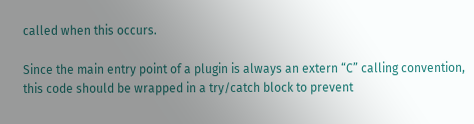called when this occurs.

Since the main entry point of a plugin is always an extern “C” calling convention, this code should be wrapped in a try/catch block to prevent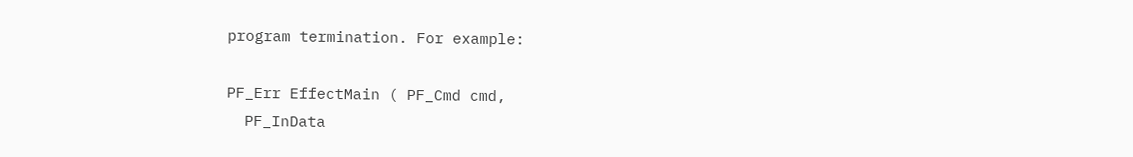program termination. For example:

PF_Err EffectMain ( PF_Cmd cmd,
  PF_InData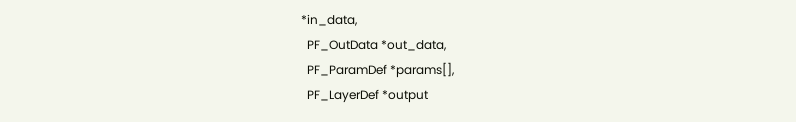*in_data,
  PF_OutData *out_data,
  PF_ParamDef *params[],
  PF_LayerDef *output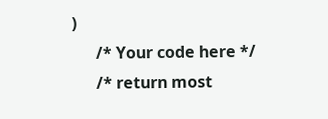)
      /* Your code here */
      /* return most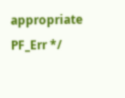appropriate PF_Err */